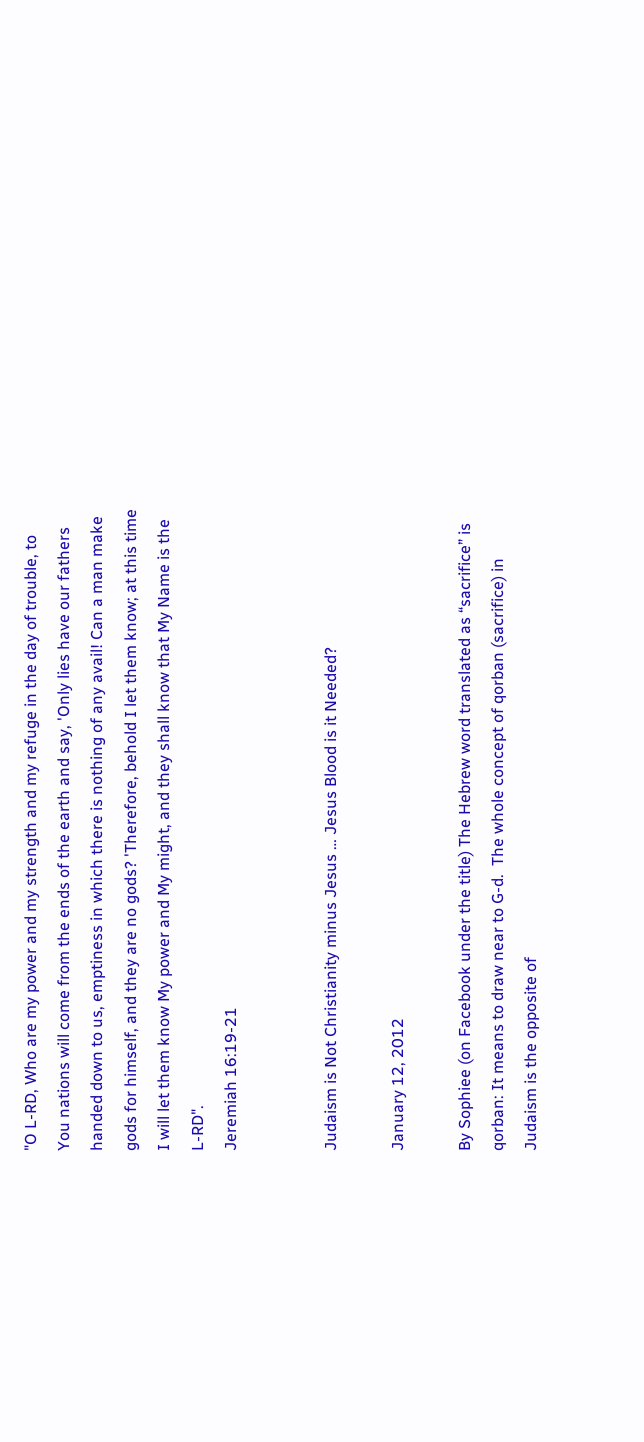"O L-RD, Who are my power and my strength and my refuge in the day of trouble, to You nations will come from the ends of the earth and say, 'Only lies have our fathers handed down to us, emptiness in which there is nothing of any avail! Can a man make gods for himself, and they are no gods? 'Therefore, behold I let them know; at this time I will let them know My power and My might, and they shall know that My Name is the L-RD".
Jeremiah 16:19-21


Judaism is Not Christianity minus Jesus … Jesus Blood is it Needed?

January 12, 2012

By Sophiee (on Facebook under the title) The Hebrew word translated as “sacrifice” is qorban: It means to draw near to G-d.  The whole concept of qorban (sacrifice) in Judaism is the opposite of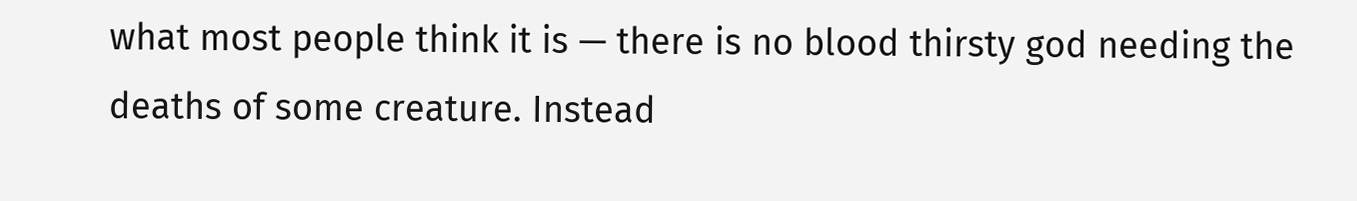what most people think it is — there is no blood thirsty god needing the deaths of some creature. Instead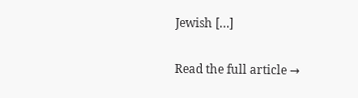Jewish […]

Read the full article →